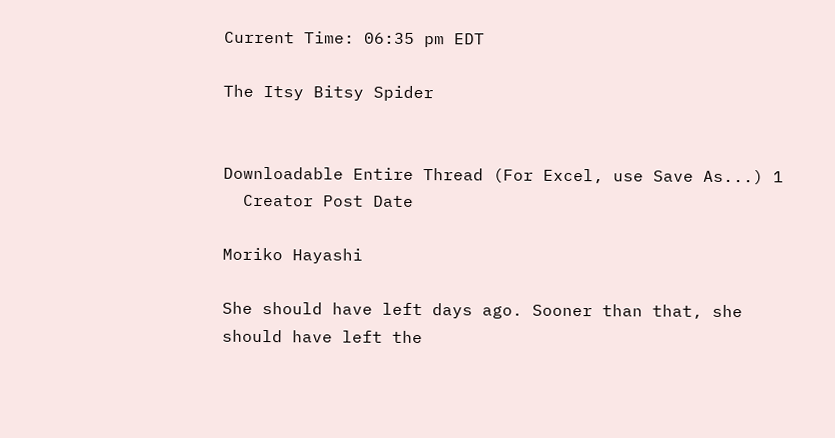Current Time: 06:35 pm EDT

The Itsy Bitsy Spider


Downloadable Entire Thread (For Excel, use Save As...) 1
  Creator Post Date

Moriko Hayashi

She should have left days ago. Sooner than that, she should have left the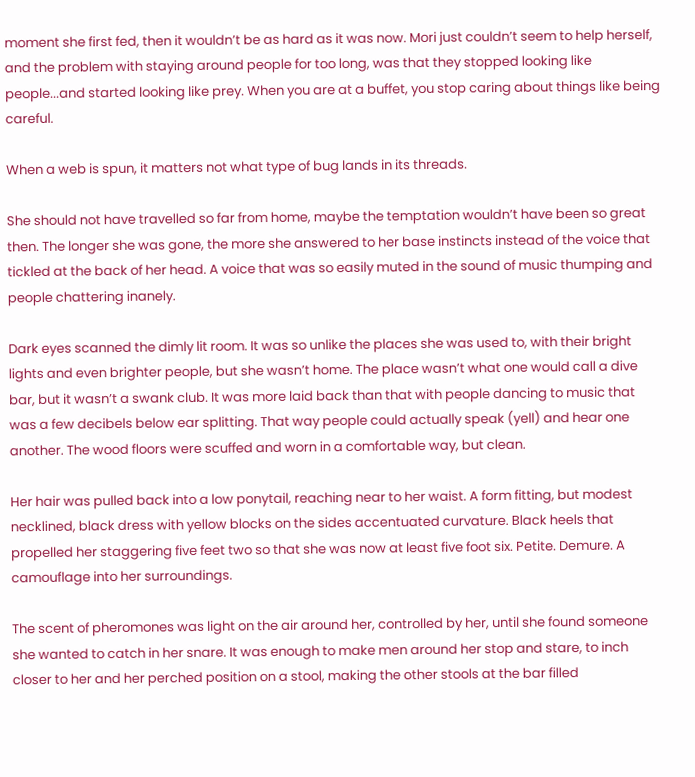moment she first fed, then it wouldn’t be as hard as it was now. Mori just couldn’t seem to help herself, and the problem with staying around people for too long, was that they stopped looking like people...and started looking like prey. When you are at a buffet, you stop caring about things like being careful.

When a web is spun, it matters not what type of bug lands in its threads.

She should not have travelled so far from home, maybe the temptation wouldn’t have been so great then. The longer she was gone, the more she answered to her base instincts instead of the voice that tickled at the back of her head. A voice that was so easily muted in the sound of music thumping and people chattering inanely.

Dark eyes scanned the dimly lit room. It was so unlike the places she was used to, with their bright lights and even brighter people, but she wasn’t home. The place wasn’t what one would call a dive bar, but it wasn’t a swank club. It was more laid back than that with people dancing to music that was a few decibels below ear splitting. That way people could actually speak (yell) and hear one another. The wood floors were scuffed and worn in a comfortable way, but clean.

Her hair was pulled back into a low ponytail, reaching near to her waist. A form fitting, but modest necklined, black dress with yellow blocks on the sides accentuated curvature. Black heels that propelled her staggering five feet two so that she was now at least five foot six. Petite. Demure. A camouflage into her surroundings.

The scent of pheromones was light on the air around her, controlled by her, until she found someone she wanted to catch in her snare. It was enough to make men around her stop and stare, to inch closer to her and her perched position on a stool, making the other stools at the bar filled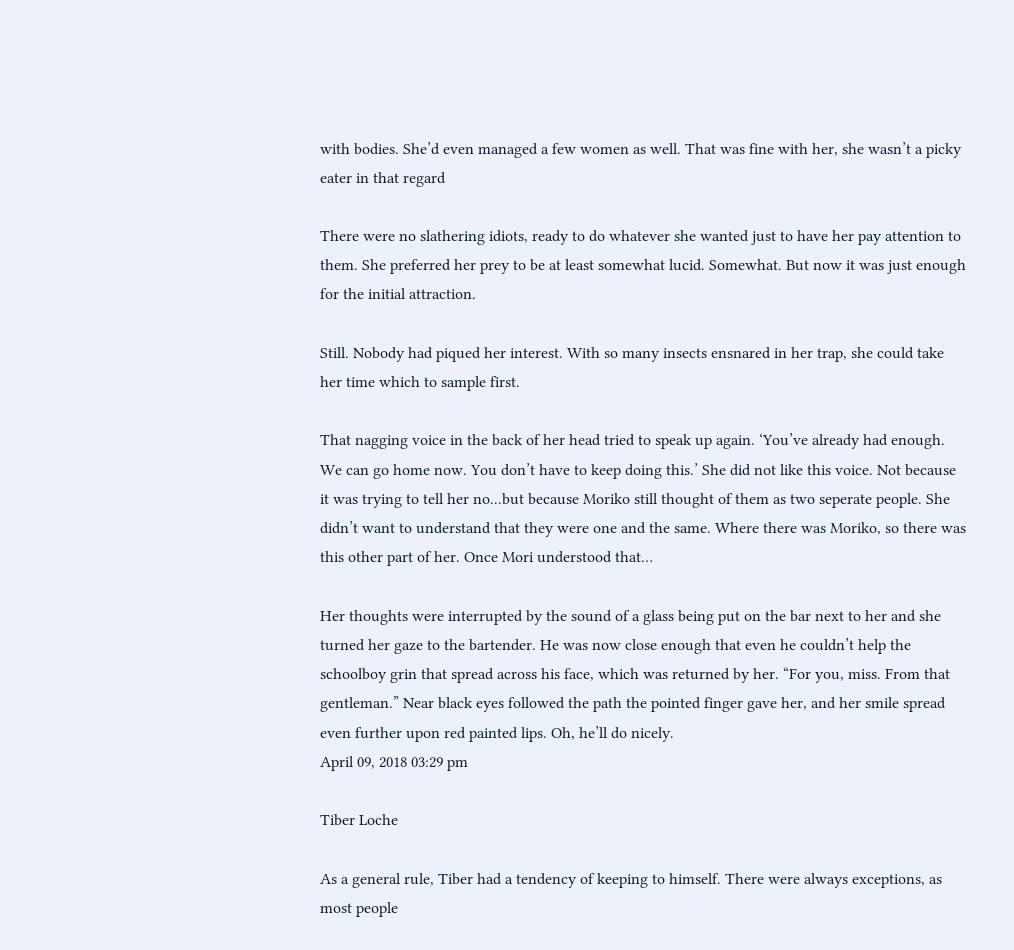with bodies. She’d even managed a few women as well. That was fine with her, she wasn’t a picky eater in that regard

There were no slathering idiots, ready to do whatever she wanted just to have her pay attention to them. She preferred her prey to be at least somewhat lucid. Somewhat. But now it was just enough for the initial attraction.

Still. Nobody had piqued her interest. With so many insects ensnared in her trap, she could take her time which to sample first.

That nagging voice in the back of her head tried to speak up again. ‘You’ve already had enough. We can go home now. You don’t have to keep doing this.’ She did not like this voice. Not because it was trying to tell her no...but because Moriko still thought of them as two seperate people. She didn’t want to understand that they were one and the same. Where there was Moriko, so there was this other part of her. Once Mori understood that…

Her thoughts were interrupted by the sound of a glass being put on the bar next to her and she turned her gaze to the bartender. He was now close enough that even he couldn’t help the schoolboy grin that spread across his face, which was returned by her. “For you, miss. From that gentleman.” Near black eyes followed the path the pointed finger gave her, and her smile spread even further upon red painted lips. Oh, he’ll do nicely.
April 09, 2018 03:29 pm

Tiber Loche

As a general rule, Tiber had a tendency of keeping to himself. There were always exceptions, as most people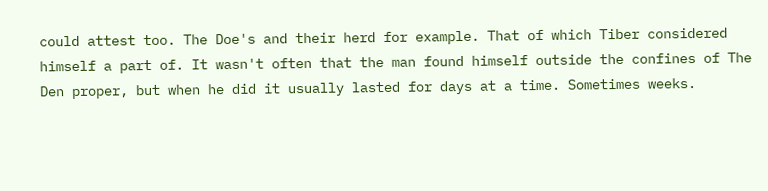could attest too. The Doe's and their herd for example. That of which Tiber considered himself a part of. It wasn't often that the man found himself outside the confines of The Den proper, but when he did it usually lasted for days at a time. Sometimes weeks.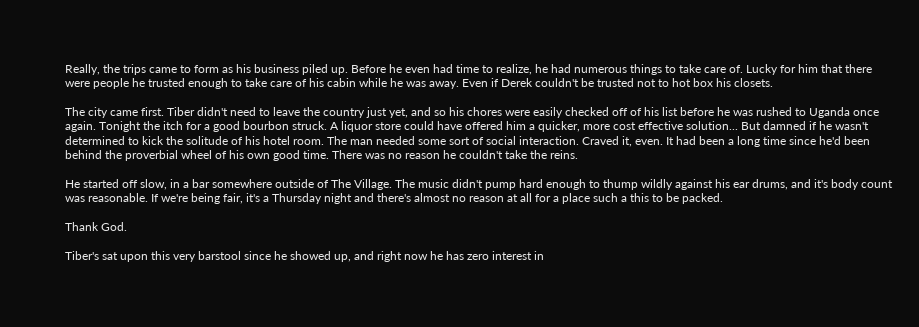Really, the trips came to form as his business piled up. Before he even had time to realize, he had numerous things to take care of. Lucky for him that there were people he trusted enough to take care of his cabin while he was away. Even if Derek couldn't be trusted not to hot box his closets.

The city came first. Tiber didn't need to leave the country just yet, and so his chores were easily checked off of his list before he was rushed to Uganda once again. Tonight the itch for a good bourbon struck. A liquor store could have offered him a quicker, more cost effective solution... But damned if he wasn't determined to kick the solitude of his hotel room. The man needed some sort of social interaction. Craved it, even. It had been a long time since he'd been behind the proverbial wheel of his own good time. There was no reason he couldn't take the reins.

He started off slow, in a bar somewhere outside of The Village. The music didn't pump hard enough to thump wildly against his ear drums, and it's body count was reasonable. If we're being fair, it's a Thursday night and there's almost no reason at all for a place such a this to be packed.

Thank God.

Tiber's sat upon this very barstool since he showed up, and right now he has zero interest in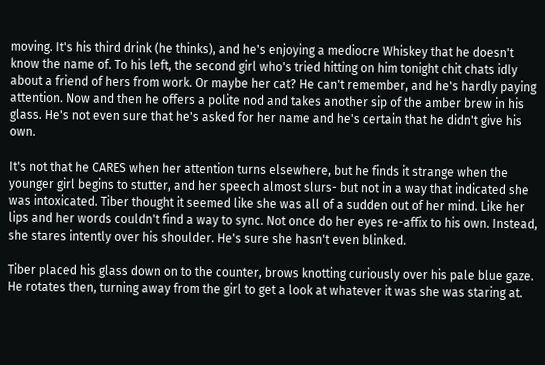moving. It's his third drink (he thinks), and he's enjoying a mediocre Whiskey that he doesn't know the name of. To his left, the second girl who's tried hitting on him tonight chit chats idly about a friend of hers from work. Or maybe her cat? He can't remember, and he's hardly paying attention. Now and then he offers a polite nod and takes another sip of the amber brew in his glass. He's not even sure that he's asked for her name and he's certain that he didn't give his own.

It's not that he CARES when her attention turns elsewhere, but he finds it strange when the younger girl begins to stutter, and her speech almost slurs- but not in a way that indicated she was intoxicated. Tiber thought it seemed like she was all of a sudden out of her mind. Like her lips and her words couldn't find a way to sync. Not once do her eyes re-affix to his own. Instead, she stares intently over his shoulder. He's sure she hasn't even blinked.

Tiber placed his glass down on to the counter, brows knotting curiously over his pale blue gaze. He rotates then, turning away from the girl to get a look at whatever it was she was staring at.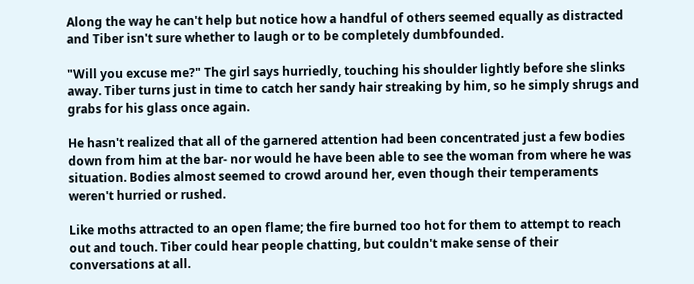Along the way he can't help but notice how a handful of others seemed equally as distracted and Tiber isn't sure whether to laugh or to be completely dumbfounded.

"Will you excuse me?" The girl says hurriedly, touching his shoulder lightly before she slinks away. Tiber turns just in time to catch her sandy hair streaking by him, so he simply shrugs and grabs for his glass once again.

He hasn't realized that all of the garnered attention had been concentrated just a few bodies down from him at the bar- nor would he have been able to see the woman from where he was situation. Bodies almost seemed to crowd around her, even though their temperaments weren't hurried or rushed.

Like moths attracted to an open flame; the fire burned too hot for them to attempt to reach out and touch. Tiber could hear people chatting, but couldn't make sense of their conversations at all.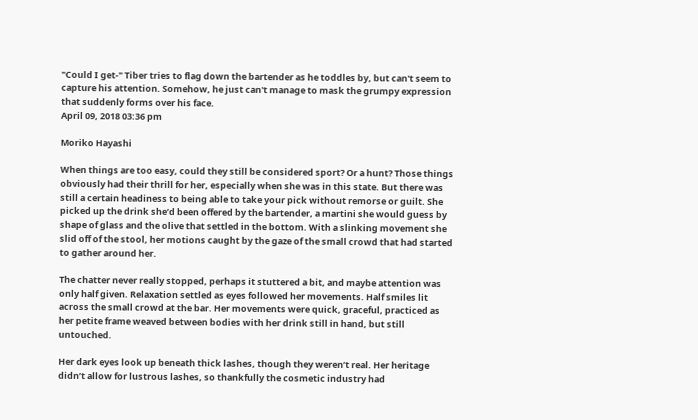"Could I get-" Tiber tries to flag down the bartender as he toddles by, but can't seem to capture his attention. Somehow, he just can't manage to mask the grumpy expression that suddenly forms over his face.
April 09, 2018 03:36 pm

Moriko Hayashi

When things are too easy, could they still be considered sport? Or a hunt? Those things obviously had their thrill for her, especially when she was in this state. But there was still a certain headiness to being able to take your pick without remorse or guilt. She picked up the drink she’d been offered by the bartender, a martini she would guess by shape of glass and the olive that settled in the bottom. With a slinking movement she slid off of the stool, her motions caught by the gaze of the small crowd that had started to gather around her.

The chatter never really stopped, perhaps it stuttered a bit, and maybe attention was only half given. Relaxation settled as eyes followed her movements. Half smiles lit across the small crowd at the bar. Her movements were quick, graceful, practiced as her petite frame weaved between bodies with her drink still in hand, but still untouched.

Her dark eyes look up beneath thick lashes, though they weren’t real. Her heritage didn’t allow for lustrous lashes, so thankfully the cosmetic industry had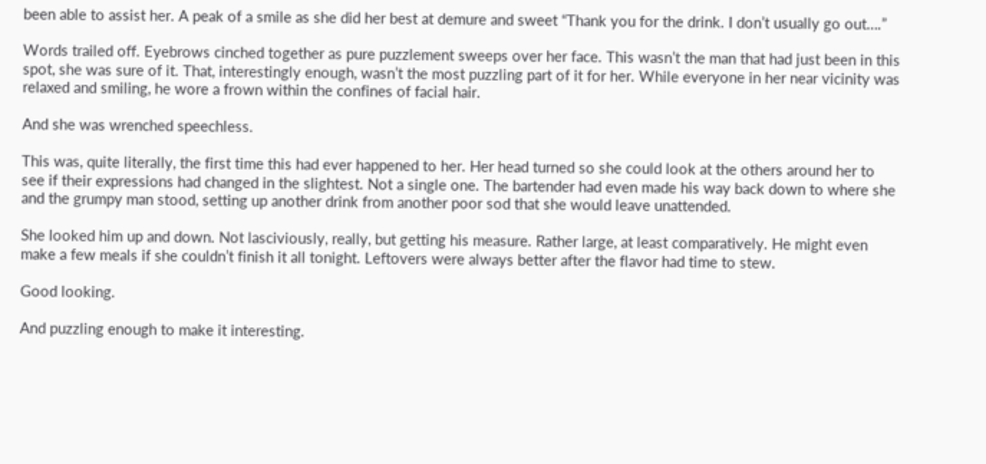been able to assist her. A peak of a smile as she did her best at demure and sweet “Thank you for the drink. I don’t usually go out….”

Words trailed off. Eyebrows cinched together as pure puzzlement sweeps over her face. This wasn’t the man that had just been in this spot, she was sure of it. That, interestingly enough, wasn’t the most puzzling part of it for her. While everyone in her near vicinity was relaxed and smiling, he wore a frown within the confines of facial hair.

And she was wrenched speechless.

This was, quite literally, the first time this had ever happened to her. Her head turned so she could look at the others around her to see if their expressions had changed in the slightest. Not a single one. The bartender had even made his way back down to where she and the grumpy man stood, setting up another drink from another poor sod that she would leave unattended.

She looked him up and down. Not lasciviously, really, but getting his measure. Rather large, at least comparatively. He might even make a few meals if she couldn’t finish it all tonight. Leftovers were always better after the flavor had time to stew.

Good looking.

And puzzling enough to make it interesting.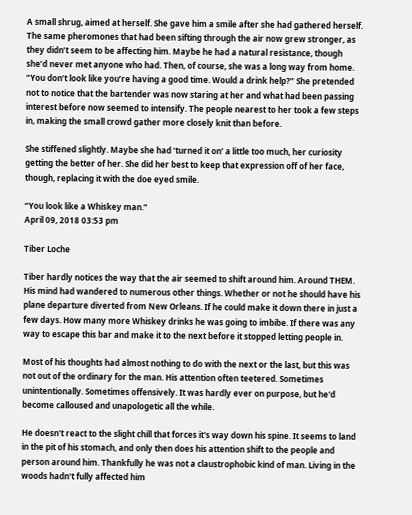A small shrug, aimed at herself. She gave him a smile after she had gathered herself. The same pheromones that had been sifting through the air now grew stronger, as they didn’t seem to be affecting him. Maybe he had a natural resistance, though she’d never met anyone who had. Then, of course, she was a long way from home. “You don’t look like you’re having a good time. Would a drink help?” She pretended not to notice that the bartender was now staring at her and what had been passing interest before now seemed to intensify. The people nearest to her took a few steps in, making the small crowd gather more closely knit than before.

She stiffened slightly. Maybe she had ‘turned it on’ a little too much, her curiosity getting the better of her. She did her best to keep that expression off of her face, though, replacing it with the doe eyed smile.

“You look like a Whiskey man.”
April 09, 2018 03:53 pm

Tiber Loche

Tiber hardly notices the way that the air seemed to shift around him. Around THEM. His mind had wandered to numerous other things. Whether or not he should have his plane departure diverted from New Orleans. If he could make it down there in just a few days. How many more Whiskey drinks he was going to imbibe. If there was any way to escape this bar and make it to the next before it stopped letting people in.

Most of his thoughts had almost nothing to do with the next or the last, but this was not out of the ordinary for the man. His attention often teetered. Sometimes unintentionally. Sometimes offensively. It was hardly ever on purpose, but he'd become calloused and unapologetic all the while.

He doesn't react to the slight chill that forces it's way down his spine. It seems to land in the pit of his stomach, and only then does his attention shift to the people and person around him. Thankfully he was not a claustrophobic kind of man. Living in the woods hadn't fully affected him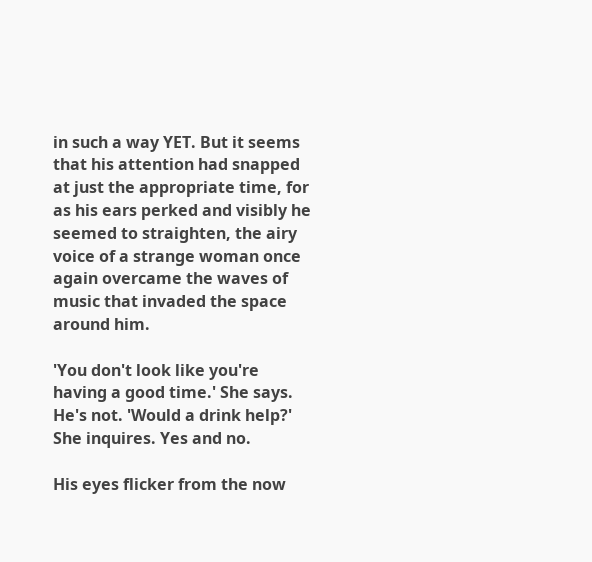in such a way YET. But it seems that his attention had snapped at just the appropriate time, for as his ears perked and visibly he seemed to straighten, the airy voice of a strange woman once again overcame the waves of music that invaded the space around him.

'You don't look like you're having a good time.' She says. He's not. 'Would a drink help?' She inquires. Yes and no.

His eyes flicker from the now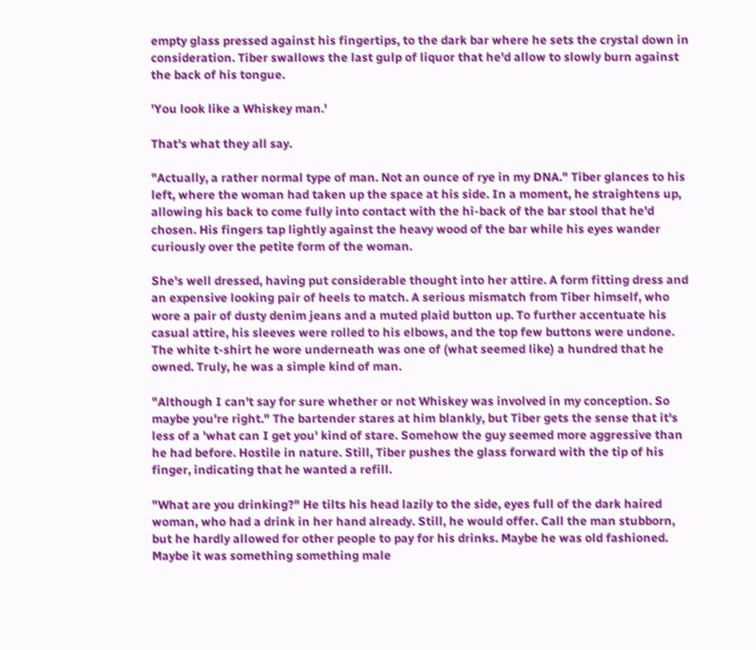empty glass pressed against his fingertips, to the dark bar where he sets the crystal down in consideration. Tiber swallows the last gulp of liquor that he'd allow to slowly burn against the back of his tongue.

'You look like a Whiskey man.'

That's what they all say.

"Actually, a rather normal type of man. Not an ounce of rye in my DNA." Tiber glances to his left, where the woman had taken up the space at his side. In a moment, he straightens up, allowing his back to come fully into contact with the hi-back of the bar stool that he'd chosen. His fingers tap lightly against the heavy wood of the bar while his eyes wander curiously over the petite form of the woman.

She's well dressed, having put considerable thought into her attire. A form fitting dress and an expensive looking pair of heels to match. A serious mismatch from Tiber himself, who wore a pair of dusty denim jeans and a muted plaid button up. To further accentuate his casual attire, his sleeves were rolled to his elbows, and the top few buttons were undone. The white t-shirt he wore underneath was one of (what seemed like) a hundred that he owned. Truly, he was a simple kind of man.

"Although I can't say for sure whether or not Whiskey was involved in my conception. So maybe you're right." The bartender stares at him blankly, but Tiber gets the sense that it's less of a 'what can I get you' kind of stare. Somehow the guy seemed more aggressive than he had before. Hostile in nature. Still, Tiber pushes the glass forward with the tip of his finger, indicating that he wanted a refill.

"What are you drinking?" He tilts his head lazily to the side, eyes full of the dark haired woman, who had a drink in her hand already. Still, he would offer. Call the man stubborn, but he hardly allowed for other people to pay for his drinks. Maybe he was old fashioned. Maybe it was something something male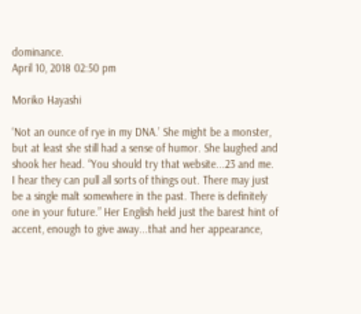dominance.
April 10, 2018 02:50 pm

Moriko Hayashi

‘Not an ounce of rye in my DNA.’ She might be a monster, but at least she still had a sense of humor. She laughed and shook her head. “You should try that website...23 and me. I hear they can pull all sorts of things out. There may just be a single malt somewhere in the past. There is definitely one in your future.” Her English held just the barest hint of accent, enough to give away...that and her appearance,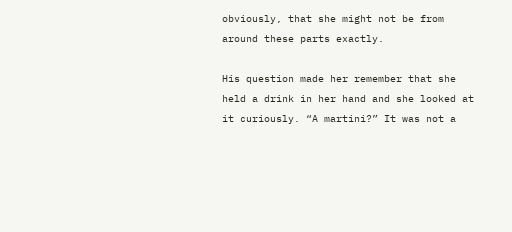obviously, that she might not be from around these parts exactly.

His question made her remember that she held a drink in her hand and she looked at it curiously. “A martini?” It was not a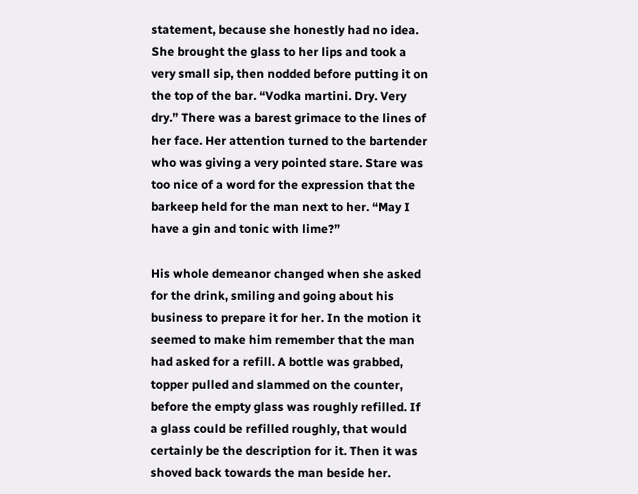statement, because she honestly had no idea. She brought the glass to her lips and took a very small sip, then nodded before putting it on the top of the bar. “Vodka martini. Dry. Very dry.” There was a barest grimace to the lines of her face. Her attention turned to the bartender who was giving a very pointed stare. Stare was too nice of a word for the expression that the barkeep held for the man next to her. “May I have a gin and tonic with lime?”

His whole demeanor changed when she asked for the drink, smiling and going about his business to prepare it for her. In the motion it seemed to make him remember that the man had asked for a refill. A bottle was grabbed, topper pulled and slammed on the counter, before the empty glass was roughly refilled. If a glass could be refilled roughly, that would certainly be the description for it. Then it was shoved back towards the man beside her.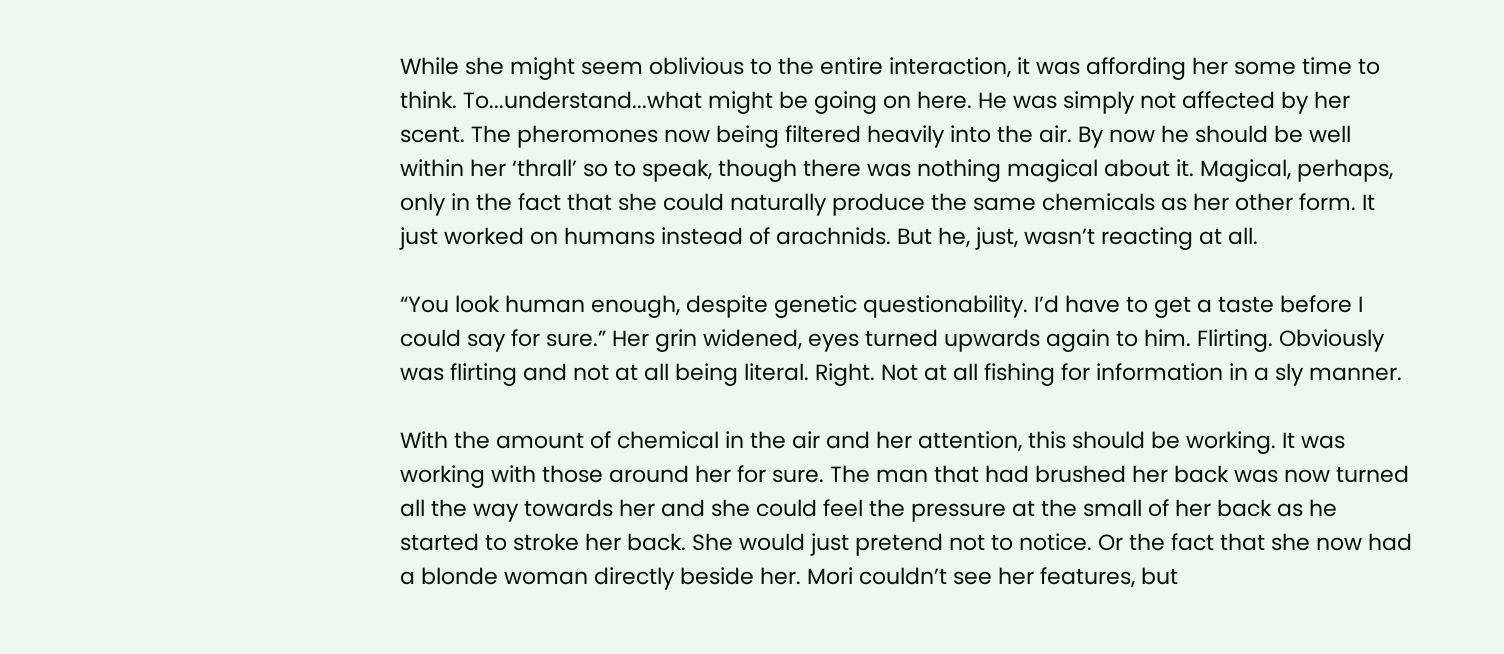While she might seem oblivious to the entire interaction, it was affording her some time to think. To...understand...what might be going on here. He was simply not affected by her scent. The pheromones now being filtered heavily into the air. By now he should be well within her ‘thrall’ so to speak, though there was nothing magical about it. Magical, perhaps, only in the fact that she could naturally produce the same chemicals as her other form. It just worked on humans instead of arachnids. But he, just, wasn’t reacting at all.

“You look human enough, despite genetic questionability. I’d have to get a taste before I could say for sure.” Her grin widened, eyes turned upwards again to him. Flirting. Obviously was flirting and not at all being literal. Right. Not at all fishing for information in a sly manner.

With the amount of chemical in the air and her attention, this should be working. It was working with those around her for sure. The man that had brushed her back was now turned all the way towards her and she could feel the pressure at the small of her back as he started to stroke her back. She would just pretend not to notice. Or the fact that she now had a blonde woman directly beside her. Mori couldn’t see her features, but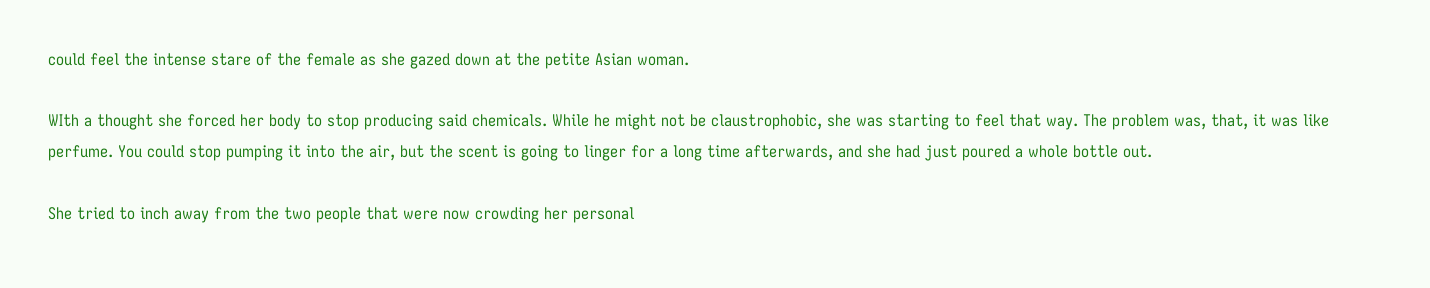could feel the intense stare of the female as she gazed down at the petite Asian woman.

WIth a thought she forced her body to stop producing said chemicals. While he might not be claustrophobic, she was starting to feel that way. The problem was, that, it was like perfume. You could stop pumping it into the air, but the scent is going to linger for a long time afterwards, and she had just poured a whole bottle out.

She tried to inch away from the two people that were now crowding her personal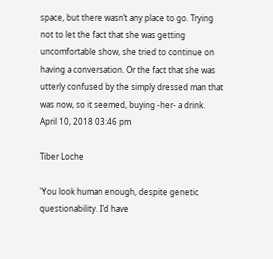space, but there wasn’t any place to go. Trying not to let the fact that she was getting uncomfortable show, she tried to continue on having a conversation. Or the fact that she was utterly confused by the simply dressed man that was now, so it seemed, buying -her- a drink.
April 10, 2018 03:46 pm

Tiber Loche

'You look human enough, despite genetic questionability. I’d have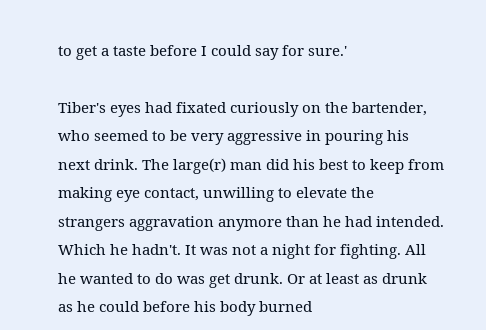to get a taste before I could say for sure.'

Tiber's eyes had fixated curiously on the bartender, who seemed to be very aggressive in pouring his next drink. The large(r) man did his best to keep from making eye contact, unwilling to elevate the strangers aggravation anymore than he had intended. Which he hadn't. It was not a night for fighting. All he wanted to do was get drunk. Or at least as drunk as he could before his body burned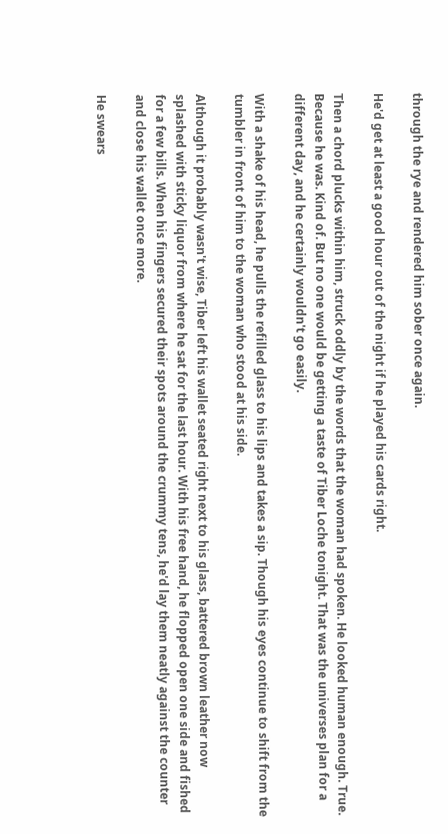through the rye and rendered him sober once again.

He'd get at least a good hour out of the night if he played his cards right.

Then a chord plucks within him, struck oddly by the words that the woman had spoken. He looked human enough. True. Because he was. Kind of. But no one would be getting a taste of Tiber Loche tonight. That was the universes plan for a different day, and he certainly wouldn't go easily.

With a shake of his head, he pulls the refilled glass to his lips and takes a sip. Though his eyes continue to shift from the tumbler in front of him to the woman who stood at his side.

Although it probably wasn't wise, Tiber left his wallet seated right next to his glass, battered brown leather now splashed with sticky liquor from where he sat for the last hour. With his free hand, he flopped open one side and fished for a few bills. When his fingers secured their spots around the crummy tens, he'd lay them neatly against the counter and close his wallet once more.

He swears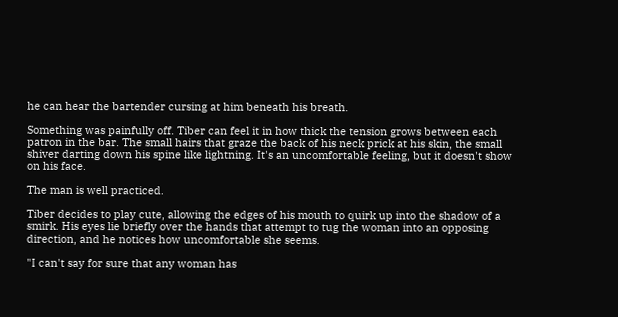he can hear the bartender cursing at him beneath his breath.

Something was painfully off. Tiber can feel it in how thick the tension grows between each patron in the bar. The small hairs that graze the back of his neck prick at his skin, the small shiver darting down his spine like lightning. It's an uncomfortable feeling, but it doesn't show on his face.

The man is well practiced.

Tiber decides to play cute, allowing the edges of his mouth to quirk up into the shadow of a smirk. His eyes lie briefly over the hands that attempt to tug the woman into an opposing direction, and he notices how uncomfortable she seems.

"I can't say for sure that any woman has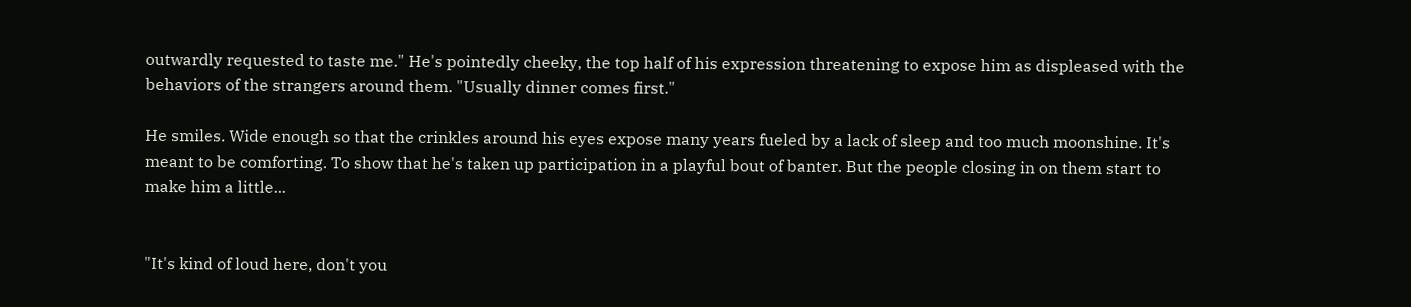outwardly requested to taste me." He's pointedly cheeky, the top half of his expression threatening to expose him as displeased with the behaviors of the strangers around them. "Usually dinner comes first."

He smiles. Wide enough so that the crinkles around his eyes expose many years fueled by a lack of sleep and too much moonshine. It's meant to be comforting. To show that he's taken up participation in a playful bout of banter. But the people closing in on them start to make him a little...


"It's kind of loud here, don't you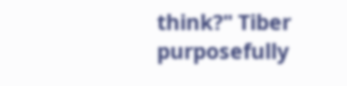think?" Tiber purposefully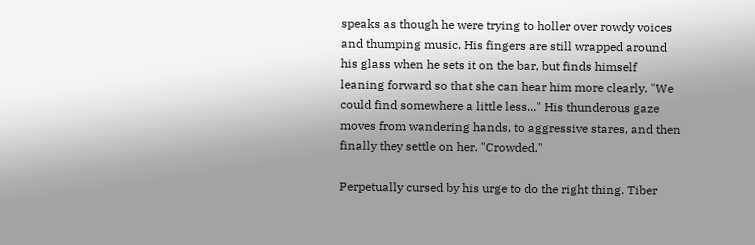speaks as though he were trying to holler over rowdy voices and thumping music. His fingers are still wrapped around his glass when he sets it on the bar, but finds himself leaning forward so that she can hear him more clearly. "We could find somewhere a little less..." His thunderous gaze moves from wandering hands, to aggressive stares, and then finally they settle on her. "Crowded."

Perpetually cursed by his urge to do the right thing. Tiber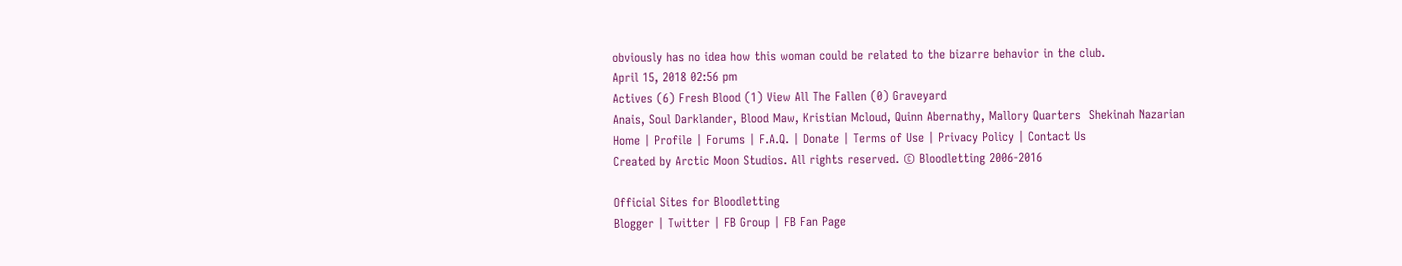obviously has no idea how this woman could be related to the bizarre behavior in the club.
April 15, 2018 02:56 pm
Actives (6) Fresh Blood (1) View All The Fallen (0) Graveyard
Anais, Soul Darklander, Blood Maw, Kristian Mcloud, Quinn Abernathy, Mallory Quarters  Shekinah Nazarian
Home | Profile | Forums | F.A.Q. | Donate | Terms of Use | Privacy Policy | Contact Us
Created by Arctic Moon Studios. All rights reserved. © Bloodletting 2006-2016

Official Sites for Bloodletting
Blogger | Twitter | FB Group | FB Fan Page